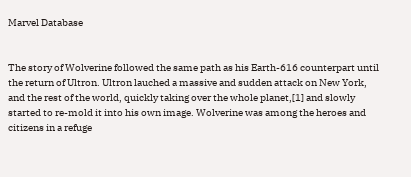Marvel Database


The story of Wolverine followed the same path as his Earth-616 counterpart until the return of Ultron. Ultron lauched a massive and sudden attack on New York, and the rest of the world, quickly taking over the whole planet,[1] and slowly started to re-mold it into his own image. Wolverine was among the heroes and citizens in a refuge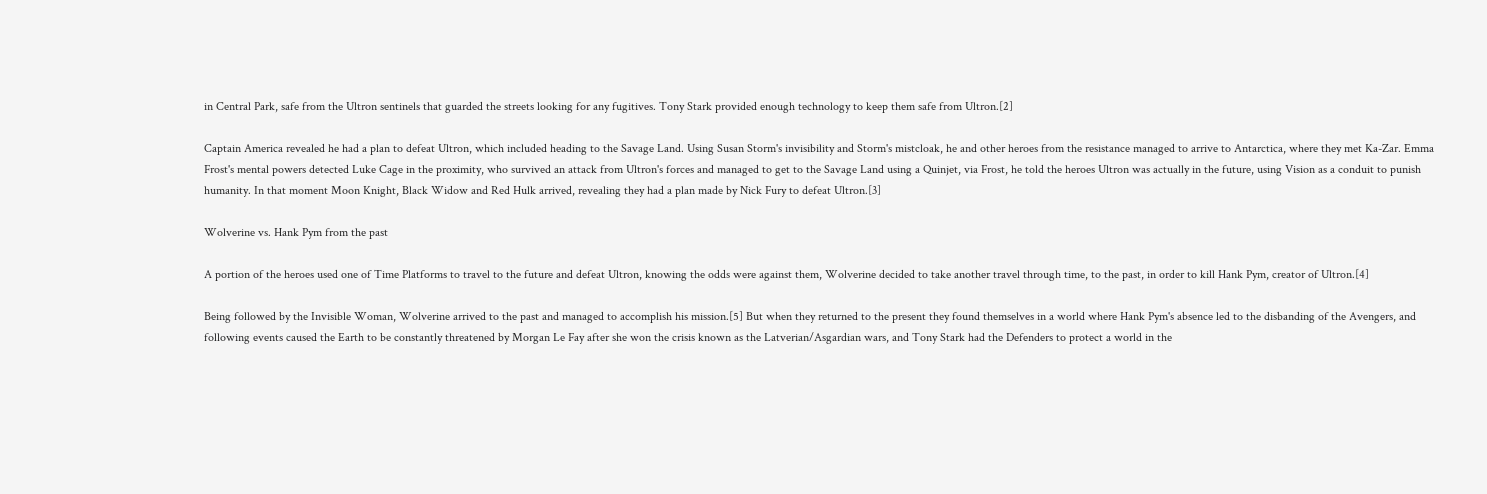in Central Park, safe from the Ultron sentinels that guarded the streets looking for any fugitives. Tony Stark provided enough technology to keep them safe from Ultron.[2]

Captain America revealed he had a plan to defeat Ultron, which included heading to the Savage Land. Using Susan Storm's invisibility and Storm's mistcloak, he and other heroes from the resistance managed to arrive to Antarctica, where they met Ka-Zar. Emma Frost's mental powers detected Luke Cage in the proximity, who survived an attack from Ultron's forces and managed to get to the Savage Land using a Quinjet, via Frost, he told the heroes Ultron was actually in the future, using Vision as a conduit to punish humanity. In that moment Moon Knight, Black Widow and Red Hulk arrived, revealing they had a plan made by Nick Fury to defeat Ultron.[3]

Wolverine vs. Hank Pym from the past

A portion of the heroes used one of Time Platforms to travel to the future and defeat Ultron, knowing the odds were against them, Wolverine decided to take another travel through time, to the past, in order to kill Hank Pym, creator of Ultron.[4]

Being followed by the Invisible Woman, Wolverine arrived to the past and managed to accomplish his mission.[5] But when they returned to the present they found themselves in a world where Hank Pym's absence led to the disbanding of the Avengers, and following events caused the Earth to be constantly threatened by Morgan Le Fay after she won the crisis known as the Latverian/Asgardian wars, and Tony Stark had the Defenders to protect a world in the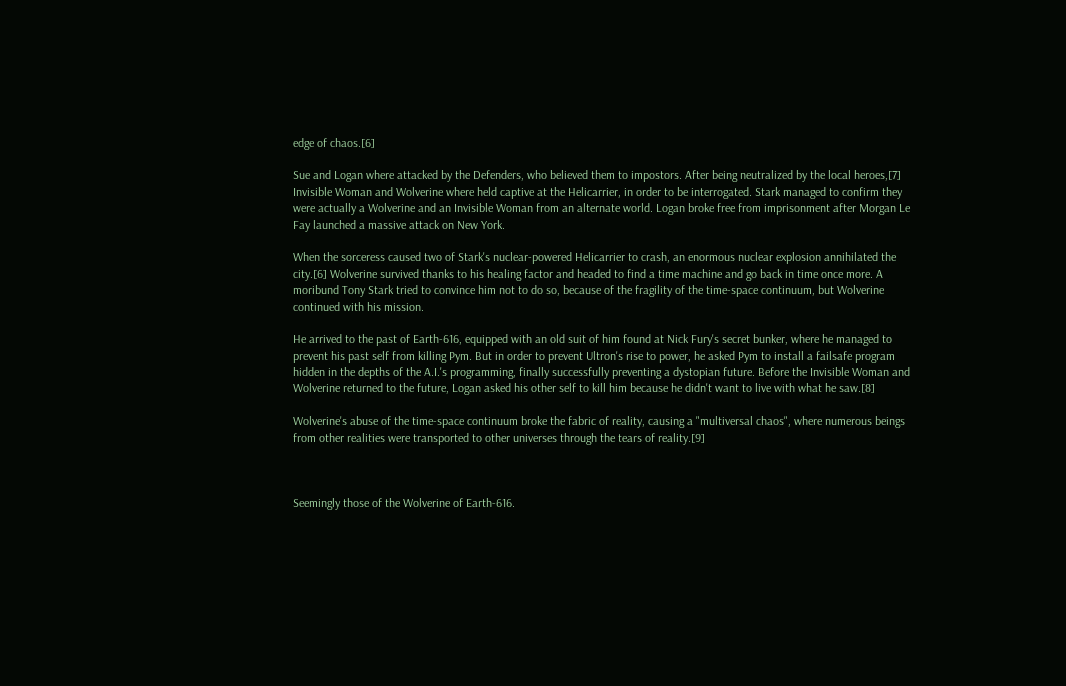edge of chaos.[6]

Sue and Logan where attacked by the Defenders, who believed them to impostors. After being neutralized by the local heroes,[7] Invisible Woman and Wolverine where held captive at the Helicarrier, in order to be interrogated. Stark managed to confirm they were actually a Wolverine and an Invisible Woman from an alternate world. Logan broke free from imprisonment after Morgan Le Fay launched a massive attack on New York.

When the sorceress caused two of Stark's nuclear-powered Helicarrier to crash, an enormous nuclear explosion annihilated the city.[6] Wolverine survived thanks to his healing factor and headed to find a time machine and go back in time once more. A moribund Tony Stark tried to convince him not to do so, because of the fragility of the time-space continuum, but Wolverine continued with his mission.

He arrived to the past of Earth-616, equipped with an old suit of him found at Nick Fury's secret bunker, where he managed to prevent his past self from killing Pym. But in order to prevent Ultron's rise to power, he asked Pym to install a failsafe program hidden in the depths of the A.I.'s programming, finally successfully preventing a dystopian future. Before the Invisible Woman and Wolverine returned to the future, Logan asked his other self to kill him because he didn't want to live with what he saw.[8]

Wolverine's abuse of the time-space continuum broke the fabric of reality, causing a "multiversal chaos", where numerous beings from other realities were transported to other universes through the tears of reality.[9]



Seemingly those of the Wolverine of Earth-616.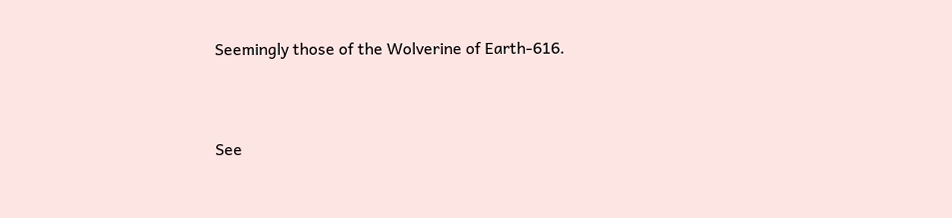Seemingly those of the Wolverine of Earth-616.


See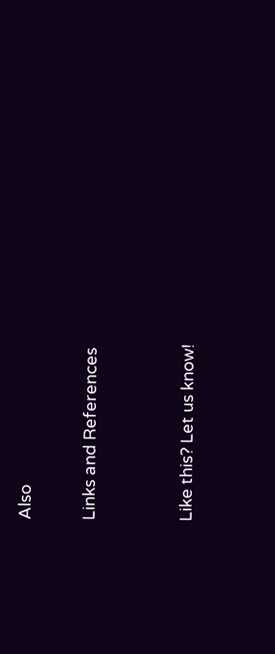Also

Links and References


Like this? Let us know!